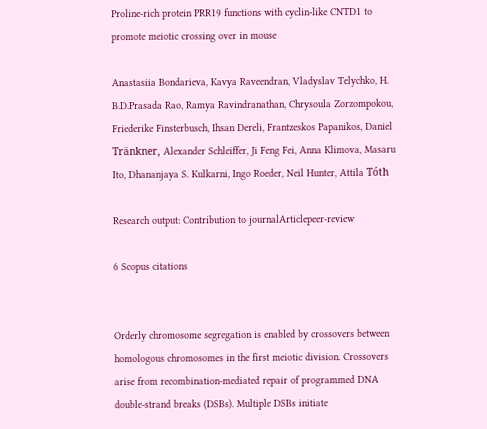Proline-rich protein PRR19 functions with cyclin-like CNTD1 to promote meiotic crossing over in mouse

Anastasiia Bondarieva, Kavya Raveendran, Vladyslav Telychko, H. B.D.Prasada Rao, Ramya Ravindranathan, Chrysoula Zorzompokou, Friederike Finsterbusch, Ihsan Dereli, Frantzeskos Papanikos, Daniel Tränkner, Alexander Schleiffer, Ji Feng Fei, Anna Klimova, Masaru Ito, Dhananjaya S. Kulkarni, Ingo Roeder, Neil Hunter, Attila Tóth

Research output: Contribution to journalArticlepeer-review

6 Scopus citations


Orderly chromosome segregation is enabled by crossovers between homologous chromosomes in the first meiotic division. Crossovers arise from recombination-mediated repair of programmed DNA double-strand breaks (DSBs). Multiple DSBs initiate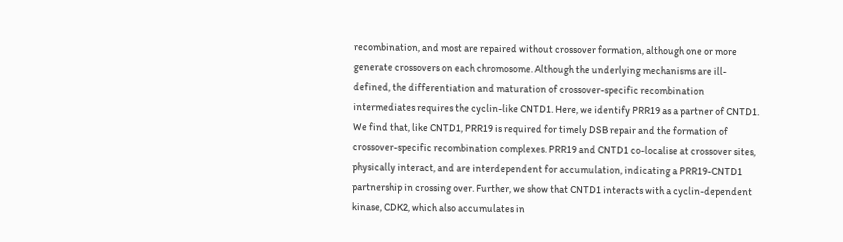recombination, and most are repaired without crossover formation, although one or more generate crossovers on each chromosome. Although the underlying mechanisms are ill-defined, the differentiation and maturation of crossover-specific recombination intermediates requires the cyclin-like CNTD1. Here, we identify PRR19 as a partner of CNTD1. We find that, like CNTD1, PRR19 is required for timely DSB repair and the formation of crossover-specific recombination complexes. PRR19 and CNTD1 co-localise at crossover sites, physically interact, and are interdependent for accumulation, indicating a PRR19-CNTD1 partnership in crossing over. Further, we show that CNTD1 interacts with a cyclin-dependent kinase, CDK2, which also accumulates in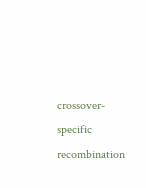crossover-specific recombination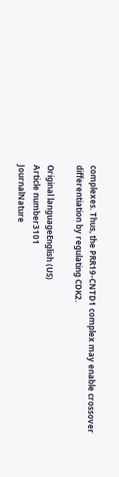complexes. Thus, the PRR19-CNTD1 complex may enable crossover differentiation by regulating CDK2.

Original languageEnglish (US)
Article number3101
JournalNature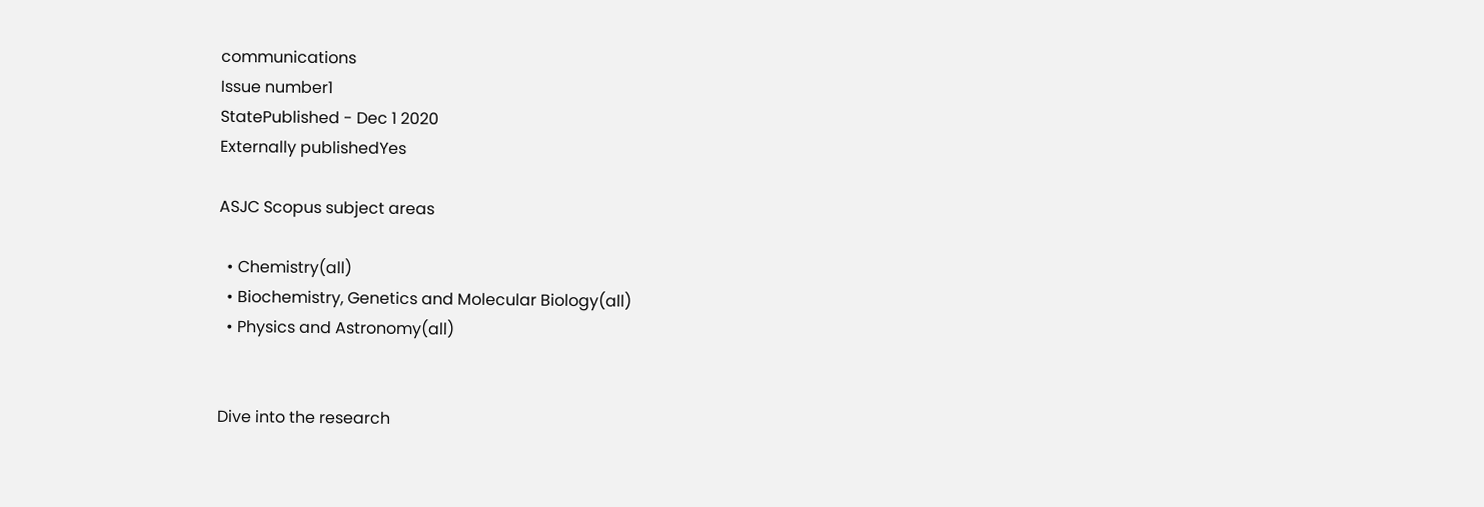communications
Issue number1
StatePublished - Dec 1 2020
Externally publishedYes

ASJC Scopus subject areas

  • Chemistry(all)
  • Biochemistry, Genetics and Molecular Biology(all)
  • Physics and Astronomy(all)


Dive into the research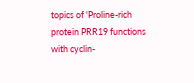topics of 'Proline-rich protein PRR19 functions with cyclin-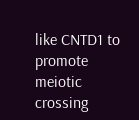like CNTD1 to promote meiotic crossing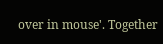over in mouse'. Together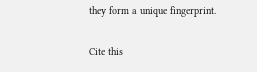they form a unique fingerprint.

Cite this